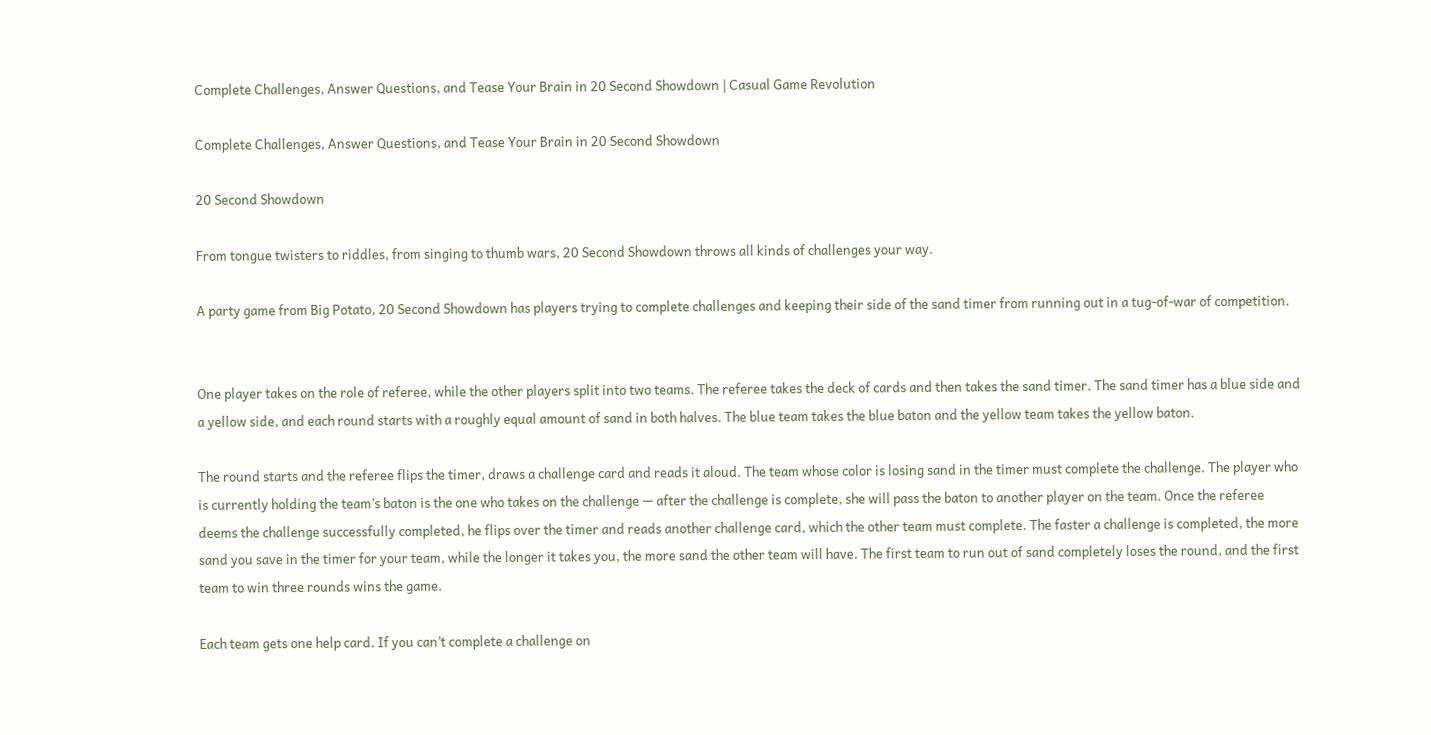Complete Challenges, Answer Questions, and Tease Your Brain in 20 Second Showdown | Casual Game Revolution

Complete Challenges, Answer Questions, and Tease Your Brain in 20 Second Showdown

20 Second Showdown

From tongue twisters to riddles, from singing to thumb wars, 20 Second Showdown throws all kinds of challenges your way.

A party game from Big Potato, 20 Second Showdown has players trying to complete challenges and keeping their side of the sand timer from running out in a tug-of-war of competition.


One player takes on the role of referee, while the other players split into two teams. The referee takes the deck of cards and then takes the sand timer. The sand timer has a blue side and a yellow side, and each round starts with a roughly equal amount of sand in both halves. The blue team takes the blue baton and the yellow team takes the yellow baton.

The round starts and the referee flips the timer, draws a challenge card and reads it aloud. The team whose color is losing sand in the timer must complete the challenge. The player who is currently holding the team’s baton is the one who takes on the challenge — after the challenge is complete, she will pass the baton to another player on the team. Once the referee deems the challenge successfully completed, he flips over the timer and reads another challenge card, which the other team must complete. The faster a challenge is completed, the more sand you save in the timer for your team, while the longer it takes you, the more sand the other team will have. The first team to run out of sand completely loses the round, and the first team to win three rounds wins the game.

Each team gets one help card. If you can’t complete a challenge on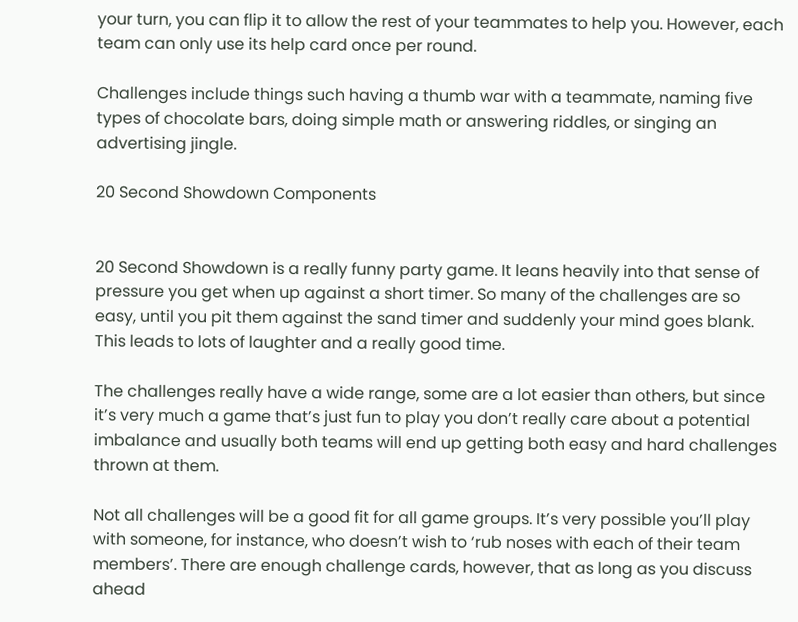your turn, you can flip it to allow the rest of your teammates to help you. However, each team can only use its help card once per round.

Challenges include things such having a thumb war with a teammate, naming five types of chocolate bars, doing simple math or answering riddles, or singing an advertising jingle.

20 Second Showdown Components


20 Second Showdown is a really funny party game. It leans heavily into that sense of pressure you get when up against a short timer. So many of the challenges are so easy, until you pit them against the sand timer and suddenly your mind goes blank. This leads to lots of laughter and a really good time.

The challenges really have a wide range, some are a lot easier than others, but since it’s very much a game that’s just fun to play you don’t really care about a potential imbalance and usually both teams will end up getting both easy and hard challenges thrown at them.

Not all challenges will be a good fit for all game groups. It’s very possible you’ll play with someone, for instance, who doesn’t wish to ‘rub noses with each of their team members’. There are enough challenge cards, however, that as long as you discuss ahead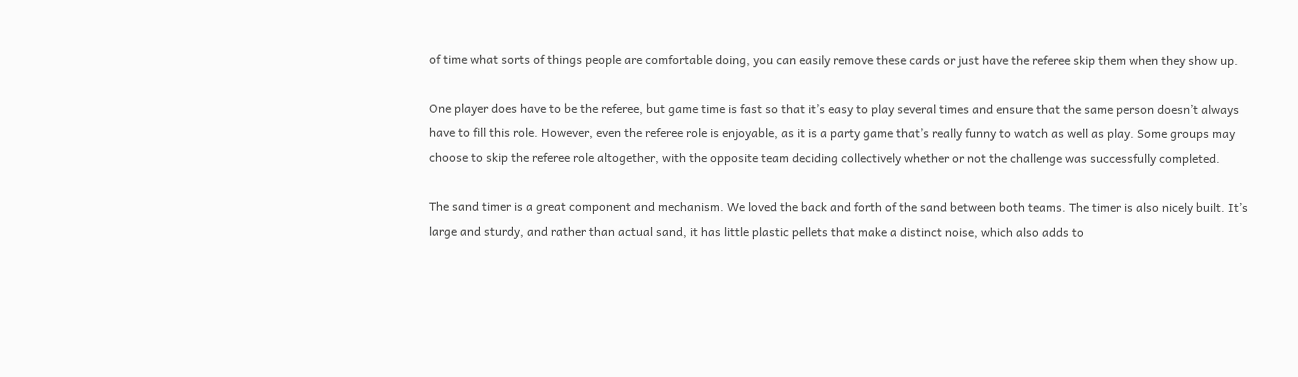of time what sorts of things people are comfortable doing, you can easily remove these cards or just have the referee skip them when they show up.

One player does have to be the referee, but game time is fast so that it’s easy to play several times and ensure that the same person doesn’t always have to fill this role. However, even the referee role is enjoyable, as it is a party game that’s really funny to watch as well as play. Some groups may choose to skip the referee role altogether, with the opposite team deciding collectively whether or not the challenge was successfully completed.

The sand timer is a great component and mechanism. We loved the back and forth of the sand between both teams. The timer is also nicely built. It’s large and sturdy, and rather than actual sand, it has little plastic pellets that make a distinct noise, which also adds to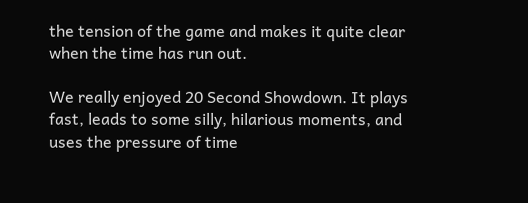the tension of the game and makes it quite clear when the time has run out.

We really enjoyed 20 Second Showdown. It plays fast, leads to some silly, hilarious moments, and uses the pressure of time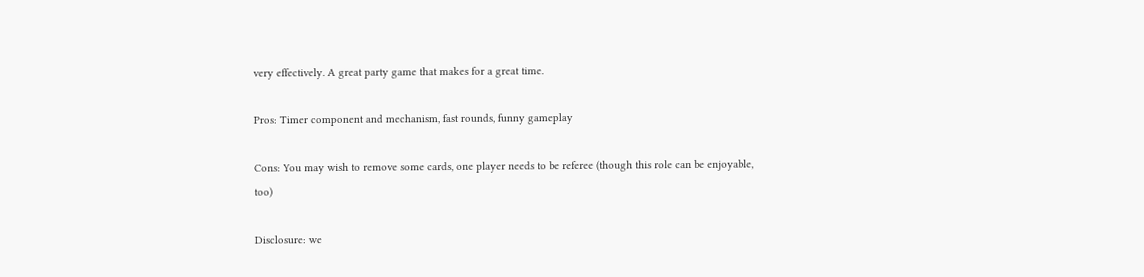very effectively. A great party game that makes for a great time.

Pros: Timer component and mechanism, fast rounds, funny gameplay

Cons: You may wish to remove some cards, one player needs to be referee (though this role can be enjoyable, too)

Disclosure: we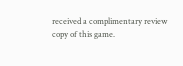received a complimentary review copy of this game.